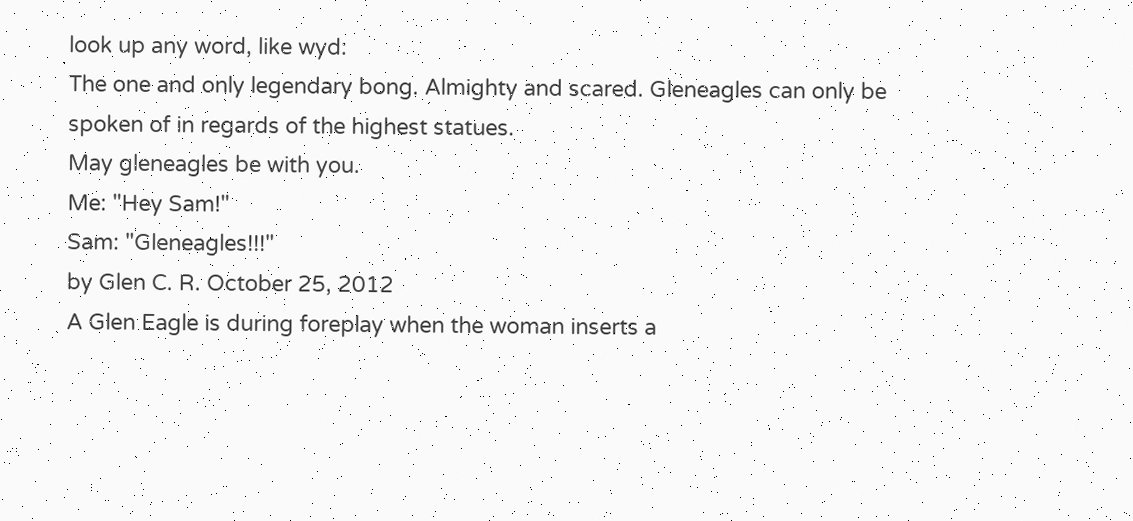look up any word, like wyd:
The one and only legendary bong. Almighty and scared. Gleneagles can only be spoken of in regards of the highest statues.
May gleneagles be with you.
Me: "Hey Sam!"
Sam: "Gleneagles!!!"
by Glen C. R. October 25, 2012
A Glen Eagle is during foreplay when the woman inserts a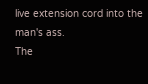live extension cord into the man's ass.
The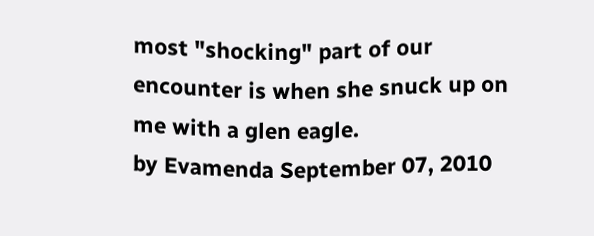most "shocking" part of our encounter is when she snuck up on me with a glen eagle.
by Evamenda September 07, 2010